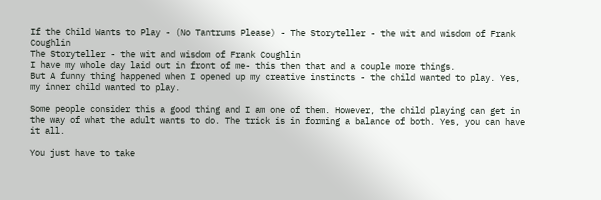If the Child Wants to Play - (No Tantrums Please) - The Storyteller - the wit and wisdom of Frank Coughlin
The Storyteller - the wit and wisdom of Frank Coughlin
I have my whole day laid out in front of me- this then that and a couple more things.
But A funny thing happened when I opened up my creative instincts - the child wanted to play. Yes, my inner child wanted to play.

Some people consider this a good thing and I am one of them. However, the child playing can get in the way of what the adult wants to do. The trick is in forming a balance of both. Yes, you can have it all.

You just have to take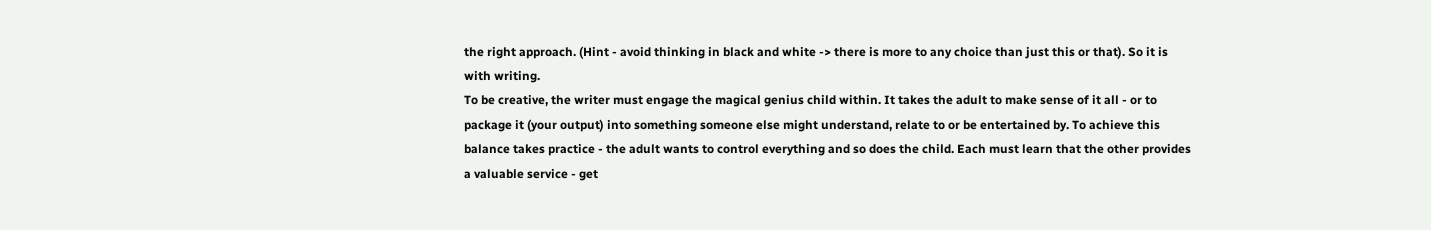the right approach. (Hint - avoid thinking in black and white -> there is more to any choice than just this or that). So it is with writing.
To be creative, the writer must engage the magical genius child within. It takes the adult to make sense of it all - or to package it (your output) into something someone else might understand, relate to or be entertained by. To achieve this balance takes practice - the adult wants to control everything and so does the child. Each must learn that the other provides a valuable service - get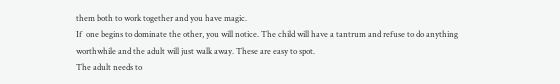them both to work together and you have magic.
If  one begins to dominate the other, you will notice. The child will have a tantrum and refuse to do anything worthwhile and the adult will just walk away. These are easy to spot.
The adult needs to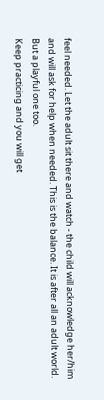feel needed. Let the adult sit there and watch - the child will acknowledge her/him and will ask for help when needed. This is the balance. It is after all an adult world. But a playful one too.
Keep practicing and you will get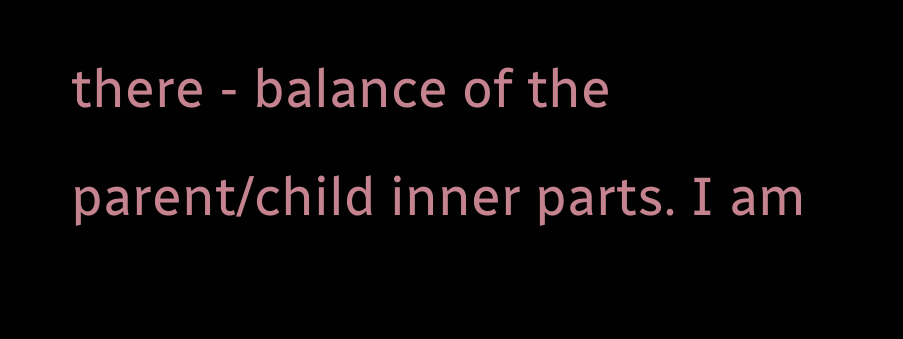there - balance of the parent/child inner parts. I am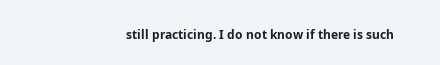still practicing. I do not know if there is such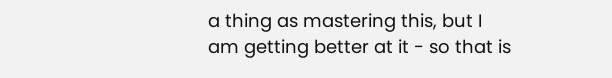a thing as mastering this, but I am getting better at it - so that is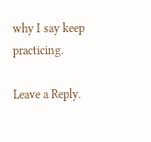why I say keep practicing.

Leave a Reply.